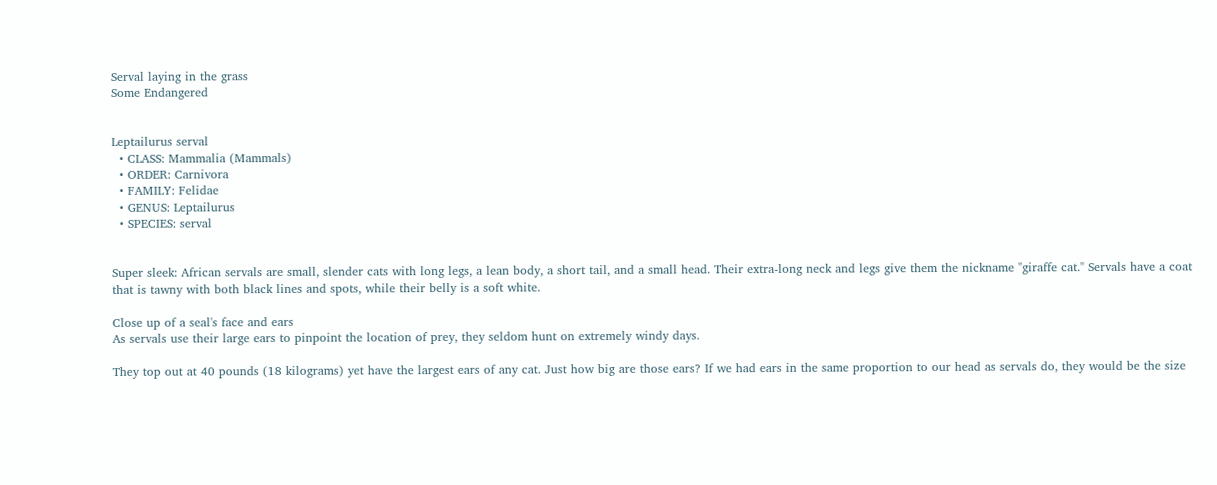Serval laying in the grass
Some Endangered


Leptailurus serval
  • CLASS: Mammalia (Mammals)
  • ORDER: Carnivora
  • FAMILY: Felidae
  • GENUS: Leptailurus
  • SPECIES: serval


Super sleek: African servals are small, slender cats with long legs, a lean body, a short tail, and a small head. Their extra-long neck and legs give them the nickname "giraffe cat." Servals have a coat that is tawny with both black lines and spots, while their belly is a soft white.

Close up of a seal's face and ears
As servals use their large ears to pinpoint the location of prey, they seldom hunt on extremely windy days.

They top out at 40 pounds (18 kilograms) yet have the largest ears of any cat. Just how big are those ears? If we had ears in the same proportion to our head as servals do, they would be the size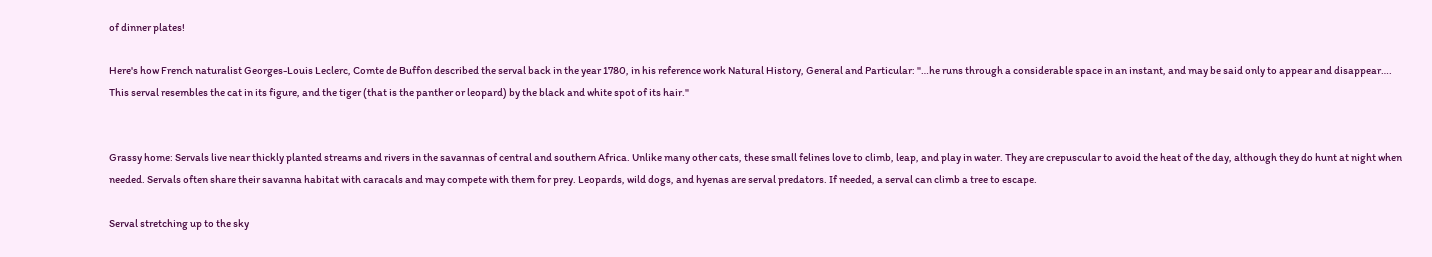of dinner plates!

Here's how French naturalist Georges-Louis Leclerc, Comte de Buffon described the serval back in the year 1780, in his reference work Natural History, General and Particular: "…he runs through a considerable space in an instant, and may be said only to appear and disappear…. This serval resembles the cat in its figure, and the tiger (that is the panther or leopard) by the black and white spot of its hair."


Grassy home: Servals live near thickly planted streams and rivers in the savannas of central and southern Africa. Unlike many other cats, these small felines love to climb, leap, and play in water. They are crepuscular to avoid the heat of the day, although they do hunt at night when needed. Servals often share their savanna habitat with caracals and may compete with them for prey. Leopards, wild dogs, and hyenas are serval predators. If needed, a serval can climb a tree to escape.

Serval stretching up to the sky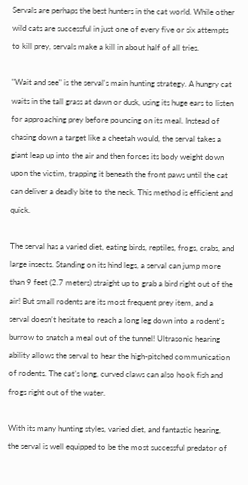Servals are perhaps the best hunters in the cat world. While other wild cats are successful in just one of every five or six attempts to kill prey, servals make a kill in about half of all tries.

"Wait and see" is the serval's main hunting strategy. A hungry cat waits in the tall grass at dawn or dusk, using its huge ears to listen for approaching prey before pouncing on its meal. Instead of chasing down a target like a cheetah would, the serval takes a giant leap up into the air and then forces its body weight down upon the victim, trapping it beneath the front paws until the cat can deliver a deadly bite to the neck. This method is efficient and quick.

The serval has a varied diet, eating birds, reptiles, frogs, crabs, and large insects. Standing on its hind legs, a serval can jump more than 9 feet (2.7 meters) straight up to grab a bird right out of the air! But small rodents are its most frequent prey item, and a serval doesn’t hesitate to reach a long leg down into a rodent's burrow to snatch a meal out of the tunnel! Ultrasonic hearing ability allows the serval to hear the high-pitched communication of rodents. The cat’s long, curved claws can also hook fish and frogs right out of the water.

With its many hunting styles, varied diet, and fantastic hearing, the serval is well equipped to be the most successful predator of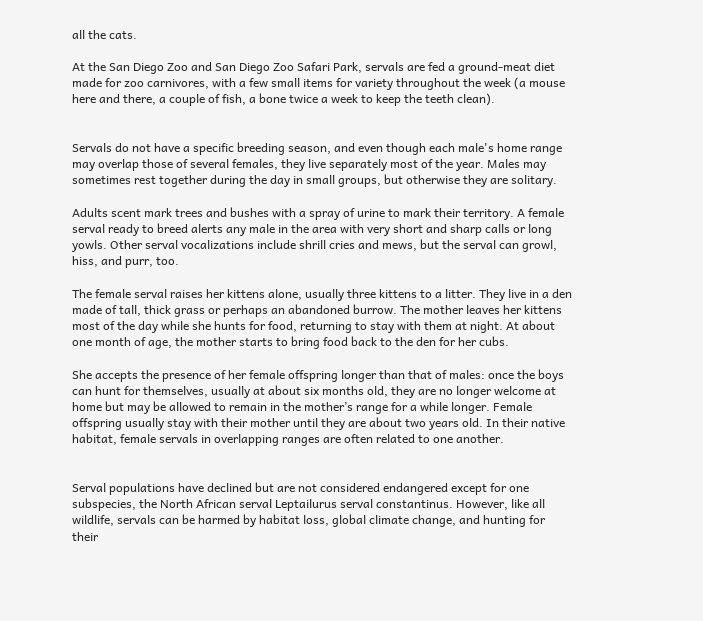all the cats.

At the San Diego Zoo and San Diego Zoo Safari Park, servals are fed a ground-meat diet made for zoo carnivores, with a few small items for variety throughout the week (a mouse here and there, a couple of fish, a bone twice a week to keep the teeth clean).


Servals do not have a specific breeding season, and even though each male's home range may overlap those of several females, they live separately most of the year. Males may sometimes rest together during the day in small groups, but otherwise they are solitary.

Adults scent mark trees and bushes with a spray of urine to mark their territory. A female serval ready to breed alerts any male in the area with very short and sharp calls or long yowls. Other serval vocalizations include shrill cries and mews, but the serval can growl, hiss, and purr, too.

The female serval raises her kittens alone, usually three kittens to a litter. They live in a den made of tall, thick grass or perhaps an abandoned burrow. The mother leaves her kittens most of the day while she hunts for food, returning to stay with them at night. At about one month of age, the mother starts to bring food back to the den for her cubs.

She accepts the presence of her female offspring longer than that of males: once the boys can hunt for themselves, usually at about six months old, they are no longer welcome at home but may be allowed to remain in the mother’s range for a while longer. Female offspring usually stay with their mother until they are about two years old. In their native habitat, female servals in overlapping ranges are often related to one another.


Serval populations have declined but are not considered endangered except for one subspecies, the North African serval Leptailurus serval constantinus. However, like all wildlife, servals can be harmed by habitat loss, global climate change, and hunting for their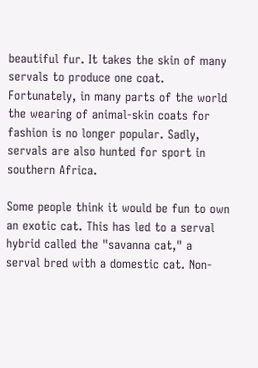beautiful fur. It takes the skin of many servals to produce one coat. Fortunately, in many parts of the world the wearing of animal-skin coats for fashion is no longer popular. Sadly, servals are also hunted for sport in southern Africa.

Some people think it would be fun to own an exotic cat. This has led to a serval hybrid called the "savanna cat," a serval bred with a domestic cat. Non-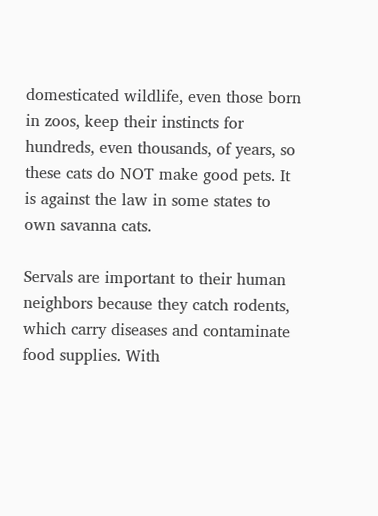domesticated wildlife, even those born in zoos, keep their instincts for hundreds, even thousands, of years, so these cats do NOT make good pets. It is against the law in some states to own savanna cats.

Servals are important to their human neighbors because they catch rodents, which carry diseases and contaminate food supplies. With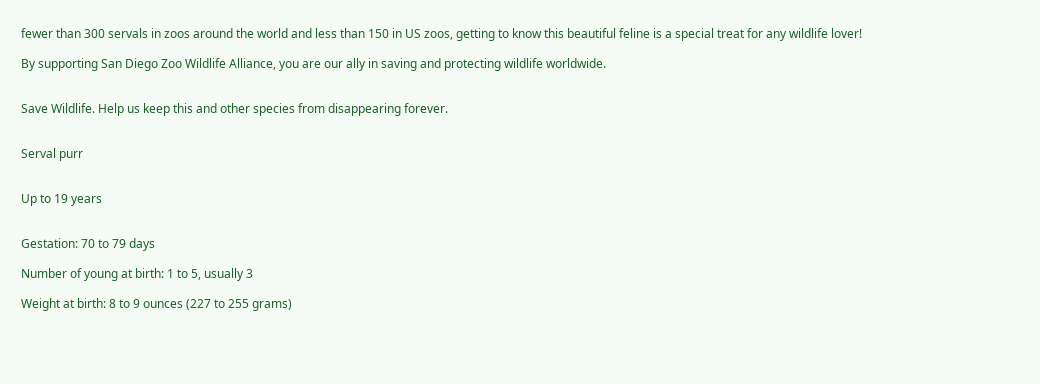fewer than 300 servals in zoos around the world and less than 150 in US zoos, getting to know this beautiful feline is a special treat for any wildlife lover!

By supporting San Diego Zoo Wildlife Alliance, you are our ally in saving and protecting wildlife worldwide.


Save Wildlife. Help us keep this and other species from disappearing forever.


Serval purr


Up to 19 years


Gestation: 70 to 79 days

Number of young at birth: 1 to 5, usually 3

Weight at birth: 8 to 9 ounces (227 to 255 grams)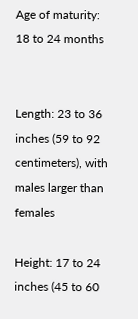Age of maturity: 18 to 24 months


Length: 23 to 36 inches (59 to 92 centimeters), with males larger than females

Height: 17 to 24 inches (45 to 60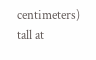centimeters) tall at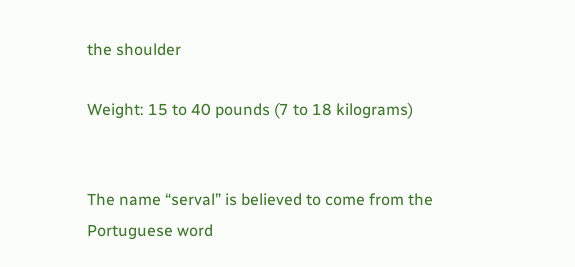the shoulder

Weight: 15 to 40 pounds (7 to 18 kilograms)


The name “serval” is believed to come from the Portuguese word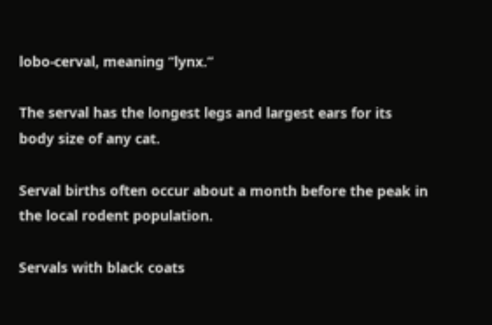lobo-cerval, meaning “lynx.”

The serval has the longest legs and largest ears for its body size of any cat.

Serval births often occur about a month before the peak in the local rodent population.

Servals with black coats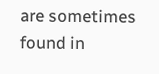are sometimes found in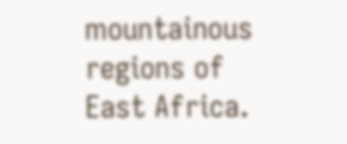mountainous regions of East Africa.